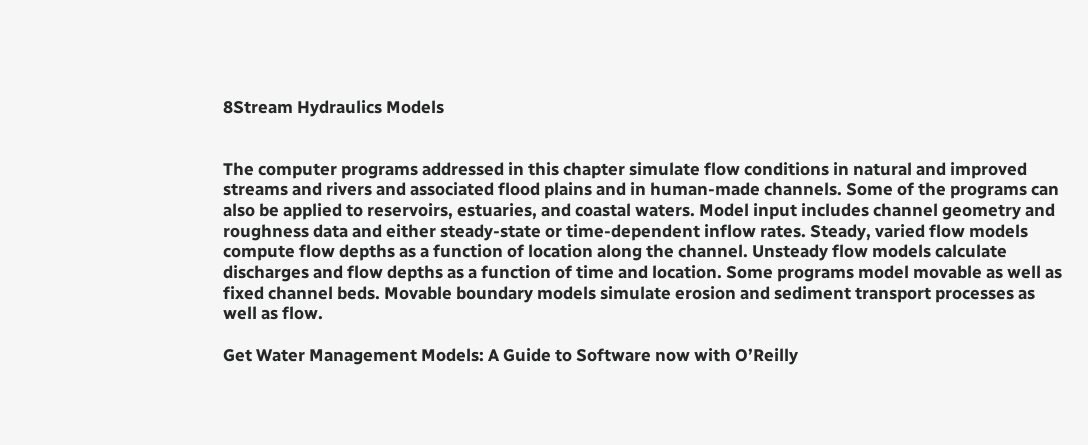8Stream Hydraulics Models


The computer programs addressed in this chapter simulate flow conditions in natural and improved streams and rivers and associated flood plains and in human-made channels. Some of the programs can also be applied to reservoirs, estuaries, and coastal waters. Model input includes channel geometry and roughness data and either steady-state or time-dependent inflow rates. Steady, varied flow models compute flow depths as a function of location along the channel. Unsteady flow models calculate discharges and flow depths as a function of time and location. Some programs model movable as well as fixed channel beds. Movable boundary models simulate erosion and sediment transport processes as well as flow.

Get Water Management Models: A Guide to Software now with O’Reilly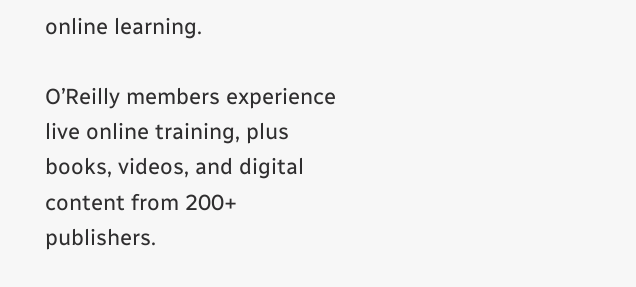online learning.

O’Reilly members experience live online training, plus books, videos, and digital content from 200+ publishers.